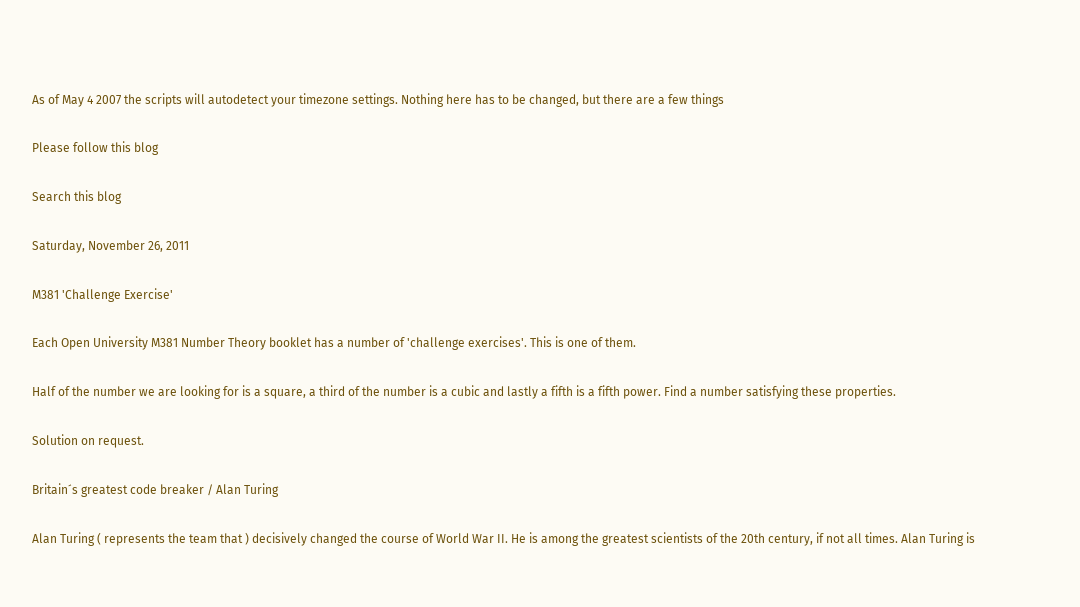As of May 4 2007 the scripts will autodetect your timezone settings. Nothing here has to be changed, but there are a few things

Please follow this blog

Search this blog

Saturday, November 26, 2011

M381 'Challenge Exercise'

Each Open University M381 Number Theory booklet has a number of 'challenge exercises'. This is one of them.

Half of the number we are looking for is a square, a third of the number is a cubic and lastly a fifth is a fifth power. Find a number satisfying these properties.

Solution on request.

Britain´s greatest code breaker / Alan Turing

Alan Turing ( represents the team that ) decisively changed the course of World War II. He is among the greatest scientists of the 20th century, if not all times. Alan Turing is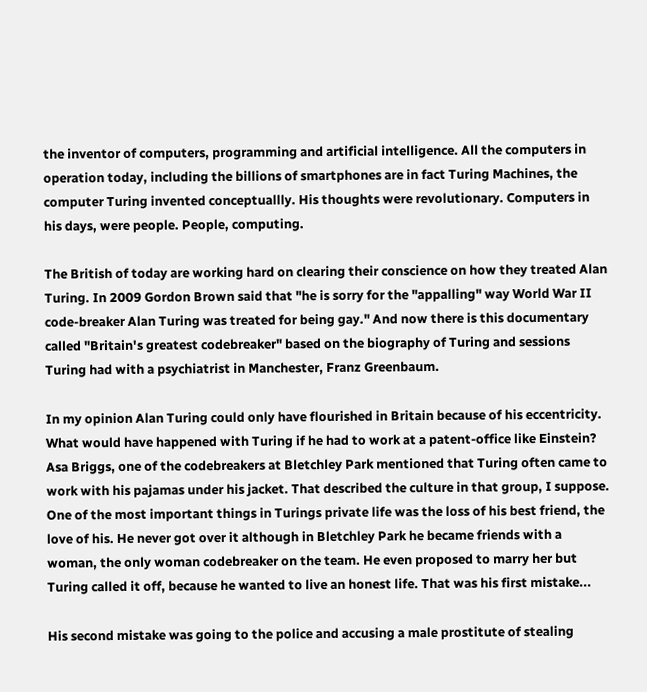the inventor of computers, programming and artificial intelligence. All the computers in operation today, including the billions of smartphones are in fact Turing Machines, the computer Turing invented conceptuallly. His thoughts were revolutionary. Computers in his days, were people. People, computing.

The British of today are working hard on clearing their conscience on how they treated Alan Turing. In 2009 Gordon Brown said that "he is sorry for the "appalling" way World War II code-breaker Alan Turing was treated for being gay." And now there is this documentary called "Britain's greatest codebreaker" based on the biography of Turing and sessions Turing had with a psychiatrist in Manchester, Franz Greenbaum.

In my opinion Alan Turing could only have flourished in Britain because of his eccentricity. What would have happened with Turing if he had to work at a patent-office like Einstein? Asa Briggs, one of the codebreakers at Bletchley Park mentioned that Turing often came to work with his pajamas under his jacket. That described the culture in that group, I suppose. One of the most important things in Turings private life was the loss of his best friend, the love of his. He never got over it although in Bletchley Park he became friends with a woman, the only woman codebreaker on the team. He even proposed to marry her but Turing called it off, because he wanted to live an honest life. That was his first mistake...

His second mistake was going to the police and accusing a male prostitute of stealing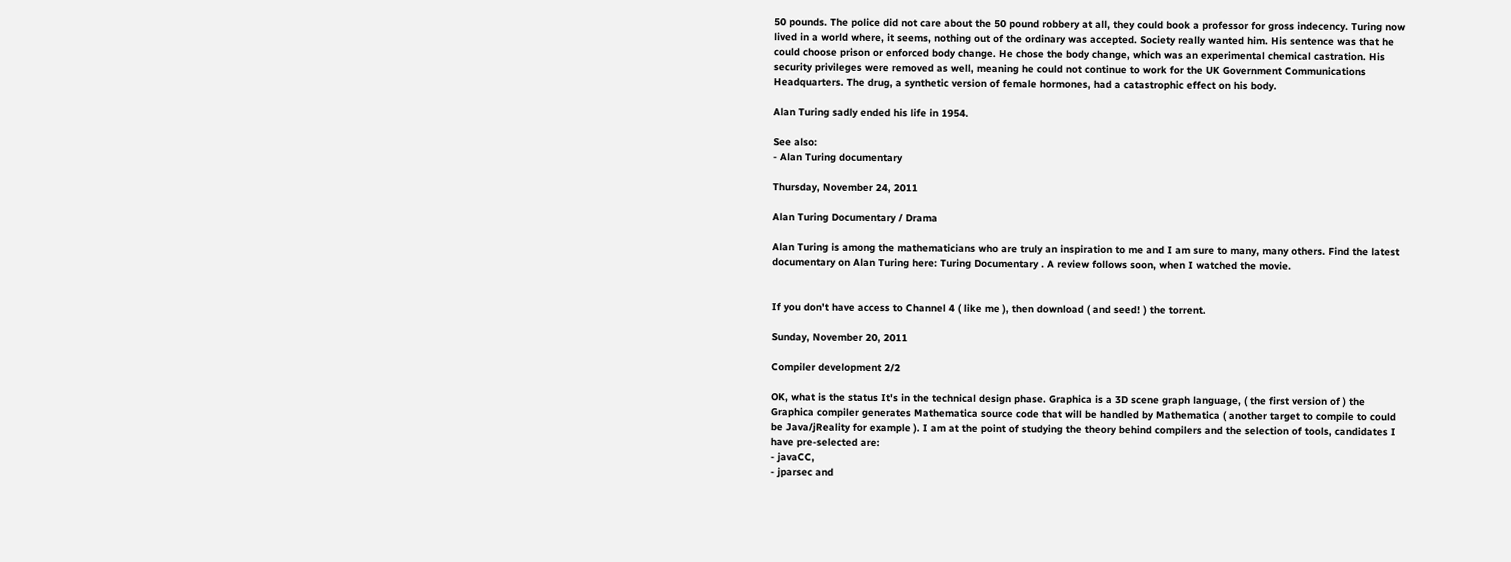50 pounds. The police did not care about the 50 pound robbery at all, they could book a professor for gross indecency. Turing now lived in a world where, it seems, nothing out of the ordinary was accepted. Society really wanted him. His sentence was that he could choose prison or enforced body change. He chose the body change, which was an experimental chemical castration. His security privileges were removed as well, meaning he could not continue to work for the UK Government Communications Headquarters. The drug, a synthetic version of female hormones, had a catastrophic effect on his body.

Alan Turing sadly ended his life in 1954.

See also:
- Alan Turing documentary

Thursday, November 24, 2011

Alan Turing Documentary / Drama

Alan Turing is among the mathematicians who are truly an inspiration to me and I am sure to many, many others. Find the latest documentary on Alan Turing here: Turing Documentary . A review follows soon, when I watched the movie.


If you don't have access to Channel 4 ( like me ), then download ( and seed! ) the torrent.

Sunday, November 20, 2011

Compiler development 2/2

OK, what is the status It's in the technical design phase. Graphica is a 3D scene graph language, ( the first version of ) the Graphica compiler generates Mathematica source code that will be handled by Mathematica ( another target to compile to could be Java/jReality for example ). I am at the point of studying the theory behind compilers and the selection of tools, candidates I have pre-selected are:
- javaCC,
- jparsec and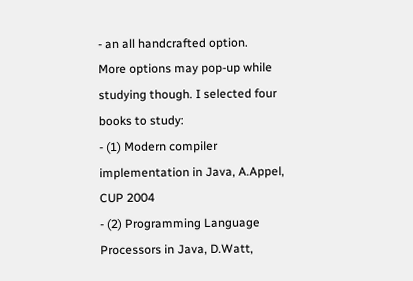- an all handcrafted option.
More options may pop-up while studying though. I selected four books to study:
- (1) Modern compiler implementation in Java, A.Appel, CUP 2004
- (2) Programming Language Processors in Java, D.Watt,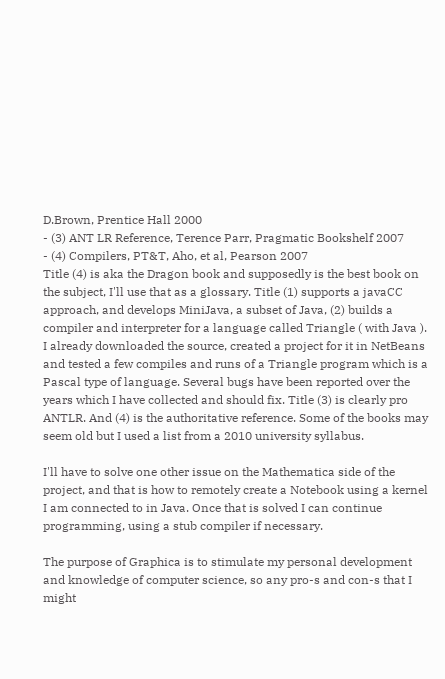D.Brown, Prentice Hall 2000
- (3) ANT LR Reference, Terence Parr, Pragmatic Bookshelf 2007
- (4) Compilers, PT&T, Aho, et al, Pearson 2007
Title (4) is aka the Dragon book and supposedly is the best book on the subject, I'll use that as a glossary. Title (1) supports a javaCC approach, and develops MiniJava, a subset of Java, (2) builds a compiler and interpreter for a language called Triangle ( with Java ). I already downloaded the source, created a project for it in NetBeans and tested a few compiles and runs of a Triangle program which is a Pascal type of language. Several bugs have been reported over the years which I have collected and should fix. Title (3) is clearly pro ANTLR. And (4) is the authoritative reference. Some of the books may seem old but I used a list from a 2010 university syllabus.

I'll have to solve one other issue on the Mathematica side of the project, and that is how to remotely create a Notebook using a kernel I am connected to in Java. Once that is solved I can continue programming, using a stub compiler if necessary.

The purpose of Graphica is to stimulate my personal development and knowledge of computer science, so any pro-s and con-s that I might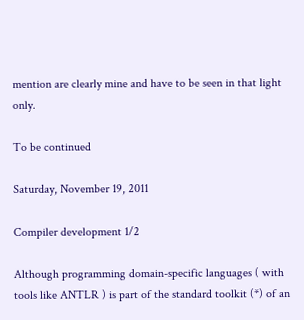mention are clearly mine and have to be seen in that light only.

To be continued

Saturday, November 19, 2011

Compiler development 1/2

Although programming domain-specific languages ( with tools like ANTLR ) is part of the standard toolkit (*) of an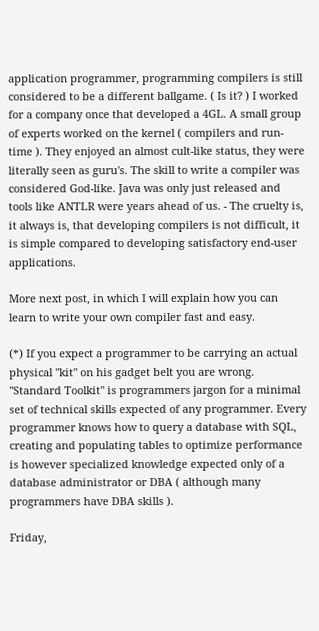application programmer, programming compilers is still considered to be a different ballgame. ( Is it? ) I worked for a company once that developed a 4GL. A small group of experts worked on the kernel ( compilers and run-time ). They enjoyed an almost cult-like status, they were literally seen as guru's. The skill to write a compiler was considered God-like. Java was only just released and tools like ANTLR were years ahead of us. - The cruelty is, it always is, that developing compilers is not difficult, it is simple compared to developing satisfactory end-user applications.

More next post, in which I will explain how you can learn to write your own compiler fast and easy.

(*) If you expect a programmer to be carrying an actual physical "kit" on his gadget belt you are wrong. "Standard Toolkit" is programmers jargon for a minimal set of technical skills expected of any programmer. Every programmer knows how to query a database with SQL, creating and populating tables to optimize performance is however specialized knowledge expected only of a database administrator or DBA ( although many programmers have DBA skills ).

Friday,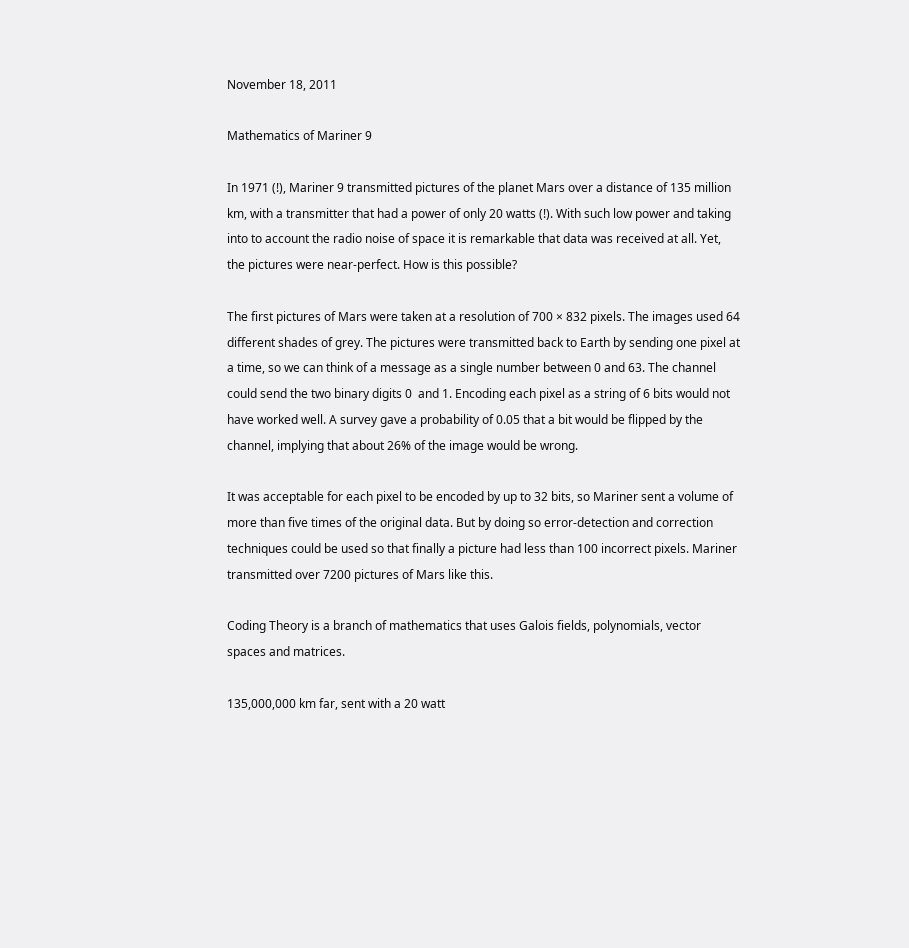November 18, 2011

Mathematics of Mariner 9

In 1971 (!), Mariner 9 transmitted pictures of the planet Mars over a distance of 135 million km, with a transmitter that had a power of only 20 watts (!). With such low power and taking into to account the radio noise of space it is remarkable that data was received at all. Yet, the pictures were near-perfect. How is this possible?

The first pictures of Mars were taken at a resolution of 700 × 832 pixels. The images used 64 different shades of grey. The pictures were transmitted back to Earth by sending one pixel at a time, so we can think of a message as a single number between 0 and 63. The channel could send the two binary digits 0  and 1. Encoding each pixel as a string of 6 bits would not have worked well. A survey gave a probability of 0.05 that a bit would be flipped by the channel, implying that about 26% of the image would be wrong.

It was acceptable for each pixel to be encoded by up to 32 bits, so Mariner sent a volume of more than five times of the original data. But by doing so error-detection and correction techniques could be used so that finally a picture had less than 100 incorrect pixels. Mariner transmitted over 7200 pictures of Mars like this.

Coding Theory is a branch of mathematics that uses Galois fields, polynomials, vector spaces and matrices.

135,000,000 km far, sent with a 20 watt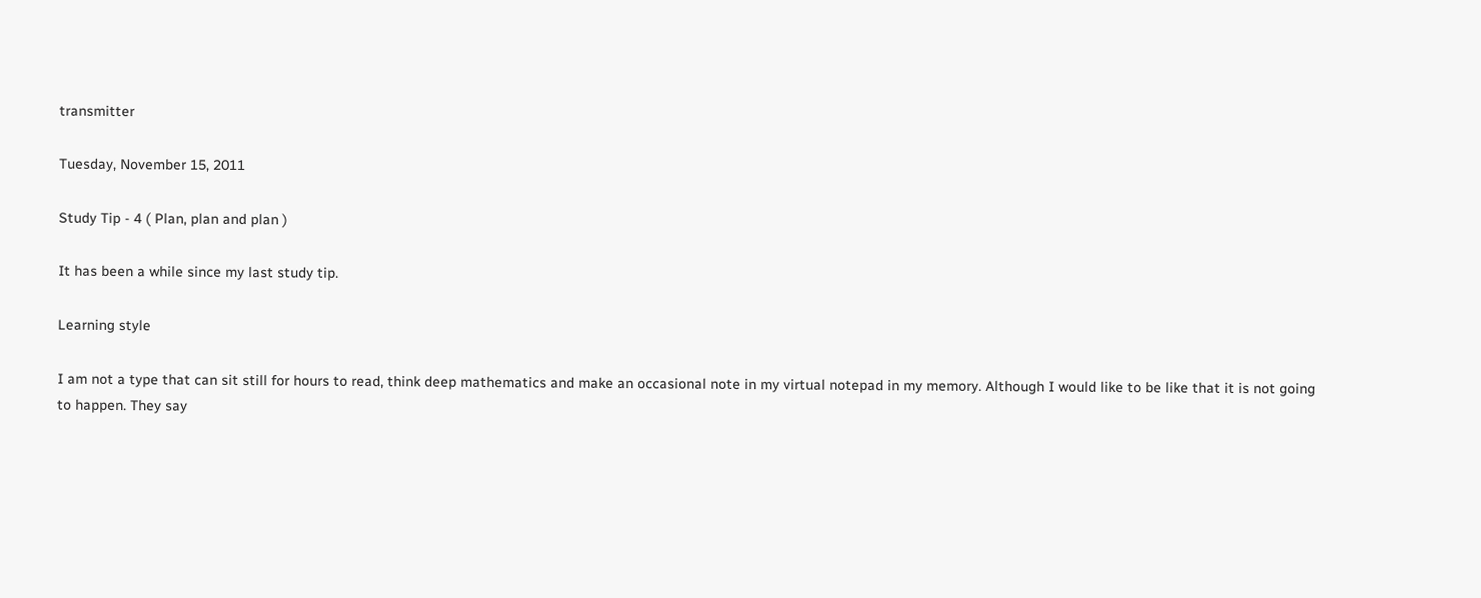transmitter

Tuesday, November 15, 2011

Study Tip - 4 ( Plan, plan and plan )

It has been a while since my last study tip.

Learning style

I am not a type that can sit still for hours to read, think deep mathematics and make an occasional note in my virtual notepad in my memory. Although I would like to be like that it is not going to happen. They say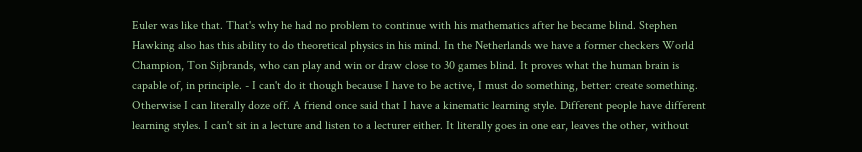Euler was like that. That's why he had no problem to continue with his mathematics after he became blind. Stephen Hawking also has this ability to do theoretical physics in his mind. In the Netherlands we have a former checkers World Champion, Ton Sijbrands, who can play and win or draw close to 30 games blind. It proves what the human brain is capable of, in principle. - I can't do it though because I have to be active, I must do something, better: create something. Otherwise I can literally doze off. A friend once said that I have a kinematic learning style. Different people have different learning styles. I can't sit in a lecture and listen to a lecturer either. It literally goes in one ear, leaves the other, without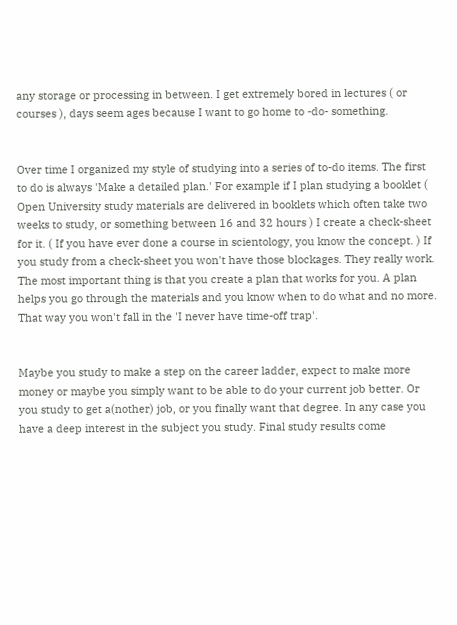any storage or processing in between. I get extremely bored in lectures ( or courses ), days seem ages because I want to go home to -do- something.


Over time I organized my style of studying into a series of to-do items. The first to do is always 'Make a detailed plan.' For example if I plan studying a booklet ( Open University study materials are delivered in booklets which often take two weeks to study, or something between 16 and 32 hours ) I create a check-sheet for it. ( If you have ever done a course in scientology, you know the concept. ) If you study from a check-sheet you won't have those blockages. They really work. The most important thing is that you create a plan that works for you. A plan helps you go through the materials and you know when to do what and no more. That way you won't fall in the 'I never have time-off trap'.


Maybe you study to make a step on the career ladder, expect to make more money or maybe you simply want to be able to do your current job better. Or you study to get a(nother) job, or you finally want that degree. In any case you have a deep interest in the subject you study. Final study results come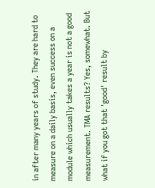in after many years of study. They are hard to measure on a daily basis, even success on a module which usually takes a year is not a good measurement. TMA results? Yes, somewhat. But what if you got that 'good' result by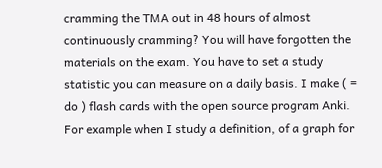cramming the TMA out in 48 hours of almost continuously cramming? You will have forgotten the materials on the exam. You have to set a study statistic you can measure on a daily basis. I make ( = do ) flash cards with the open source program Anki. For example when I study a definition, of a graph for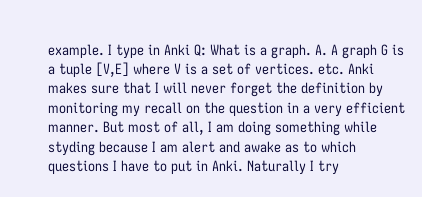example. I type in Anki Q: What is a graph. A. A graph G is a tuple [V,E] where V is a set of vertices. etc. Anki makes sure that I will never forget the definition by monitoring my recall on the question in a very efficient manner. But most of all, I am doing something while styding because I am alert and awake as to which questions I have to put in Anki. Naturally I try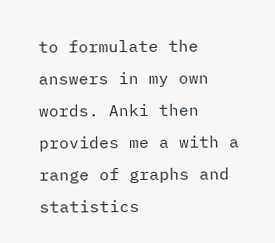to formulate the answers in my own words. Anki then provides me a with a range of graphs and statistics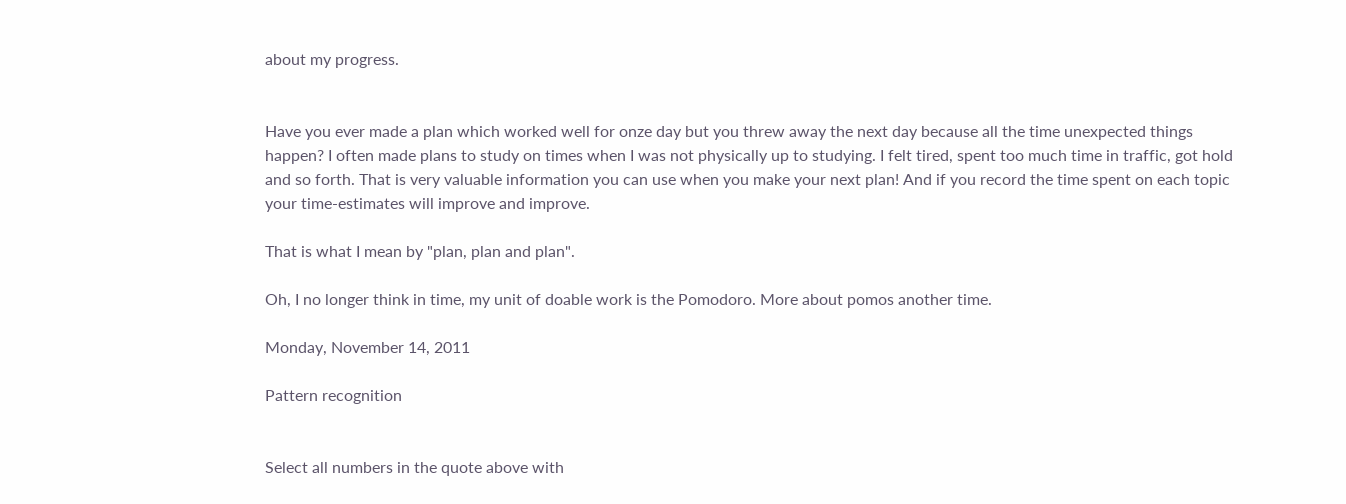about my progress.


Have you ever made a plan which worked well for onze day but you threw away the next day because all the time unexpected things happen? I often made plans to study on times when I was not physically up to studying. I felt tired, spent too much time in traffic, got hold and so forth. That is very valuable information you can use when you make your next plan! And if you record the time spent on each topic your time-estimates will improve and improve.

That is what I mean by "plan, plan and plan".

Oh, I no longer think in time, my unit of doable work is the Pomodoro. More about pomos another time.

Monday, November 14, 2011

Pattern recognition


Select all numbers in the quote above with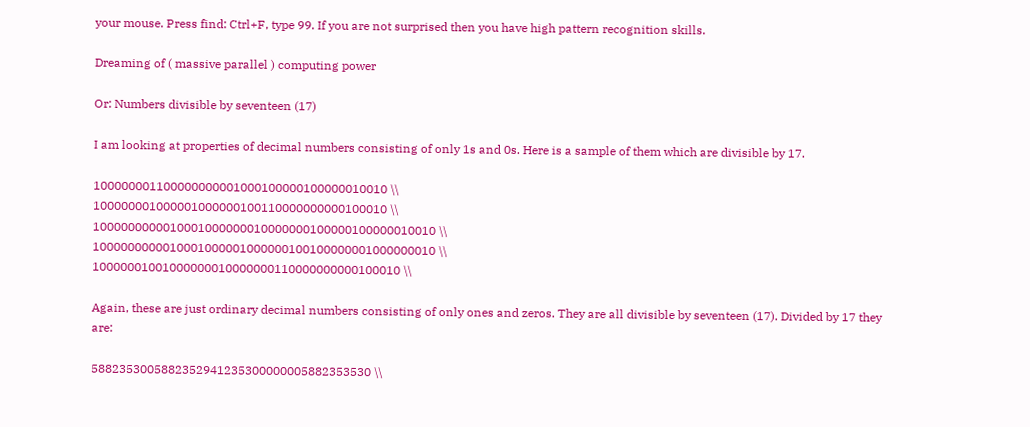your mouse. Press find: Ctrl+F, type 99. If you are not surprised then you have high pattern recognition skills.

Dreaming of ( massive parallel ) computing power

Or: Numbers divisible by seventeen (17)

I am looking at properties of decimal numbers consisting of only 1s and 0s. Here is a sample of them which are divisible by 17.

100000001100000000001000100000100000010010 \\
100000001000001000000100110000000000100010 \\
1000000000010001000000010000000100000100000010010 \\
1000000000010001000001000000100100000001000000010 \\
10000001001000000010000000110000000000100010 \\

Again, these are just ordinary decimal numbers consisting of only ones and zeros. They are all divisible by seventeen (17). Divided by 17 they are:

5882353005882352941235300000005882353530 \\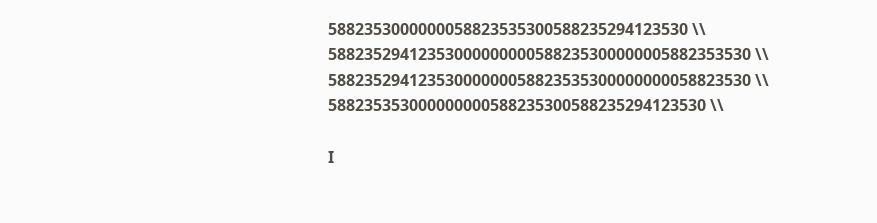5882353000000058823535300588235294123530 \\
58823529412353000000000588235300000005882353530 \\
58823529412353000000058823535300000000058823530 \\
588235353000000000588235300588235294123530 \\

I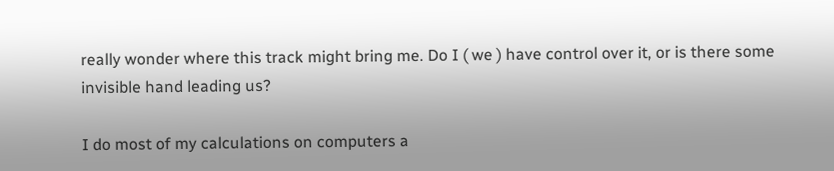really wonder where this track might bring me. Do I ( we ) have control over it, or is there some invisible hand leading us?

I do most of my calculations on computers a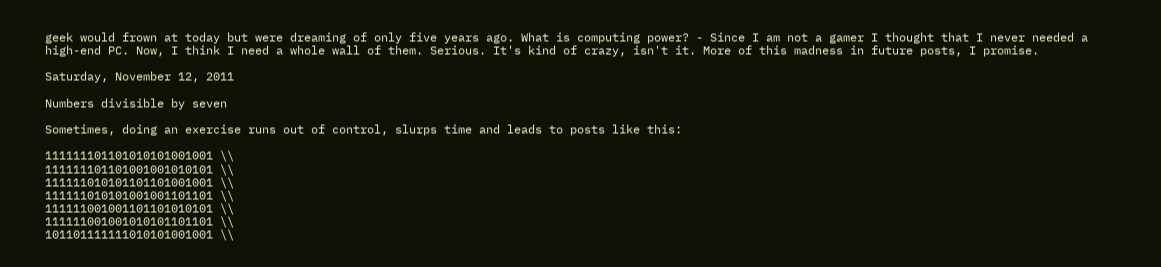geek would frown at today but were dreaming of only five years ago. What is computing power? - Since I am not a gamer I thought that I never needed a high-end PC. Now, I think I need a whole wall of them. Serious. It's kind of crazy, isn't it. More of this madness in future posts, I promise.

Saturday, November 12, 2011

Numbers divisible by seven

Sometimes, doing an exercise runs out of control, slurps time and leads to posts like this:

111111101101010101001001 \\
111111101101001001010101 \\
111111010101101101001001 \\
111111010101001001101101 \\
111111001001101101010101 \\
111111001001010101101101 \\
101101111111010101001001 \\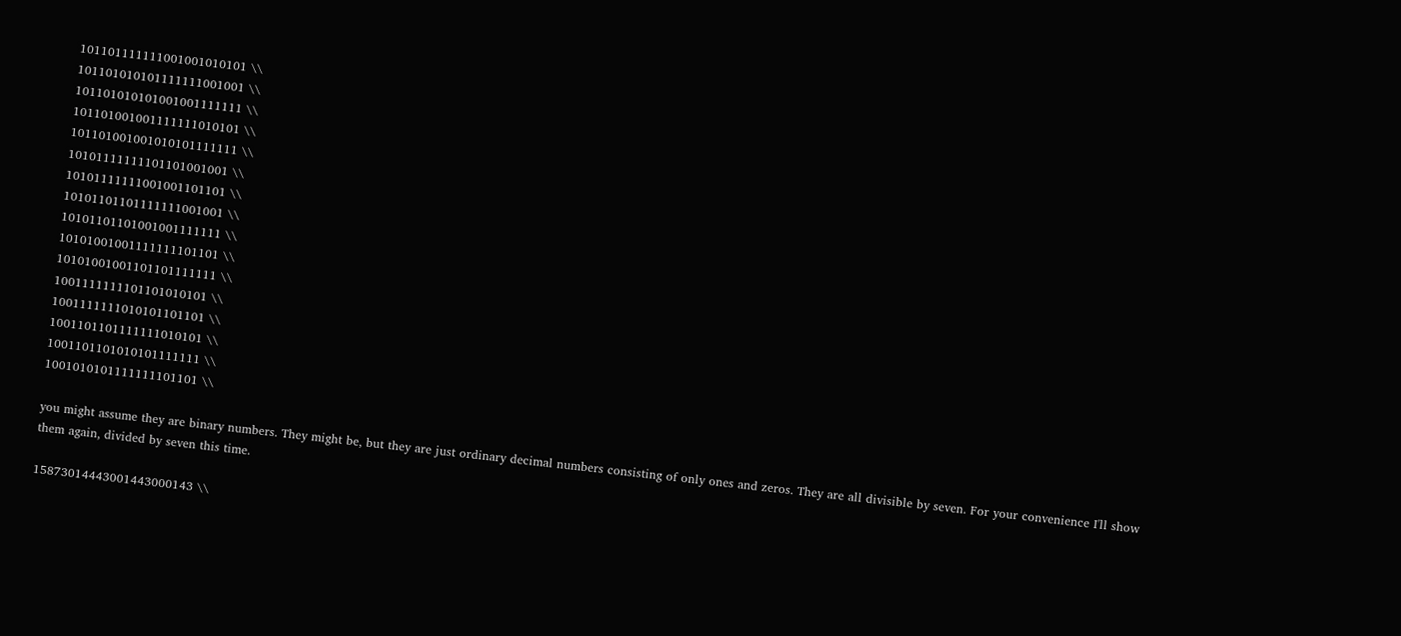101101111111001001010101 \\
101101010101111111001001 \\
101101010101001001111111 \\
101101001001111111010101 \\
101101001001010101111111 \\
10101111111101101001001 \\
10101111111001001101101 \\
10101101101111111001001 \\
10101101101001001111111 \\
10101001001111111101101 \\
10101001001101101111111 \\
1001111111101101010101 \\
1001111111010101101101 \\
1001101101111111010101 \\
1001101101010101111111 \\
1001010101111111101101 \\

you might assume they are binary numbers. They might be, but they are just ordinary decimal numbers consisting of only ones and zeros. They are all divisible by seven. For your convenience I'll show them again, divided by seven this time.

15873014443001443000143 \\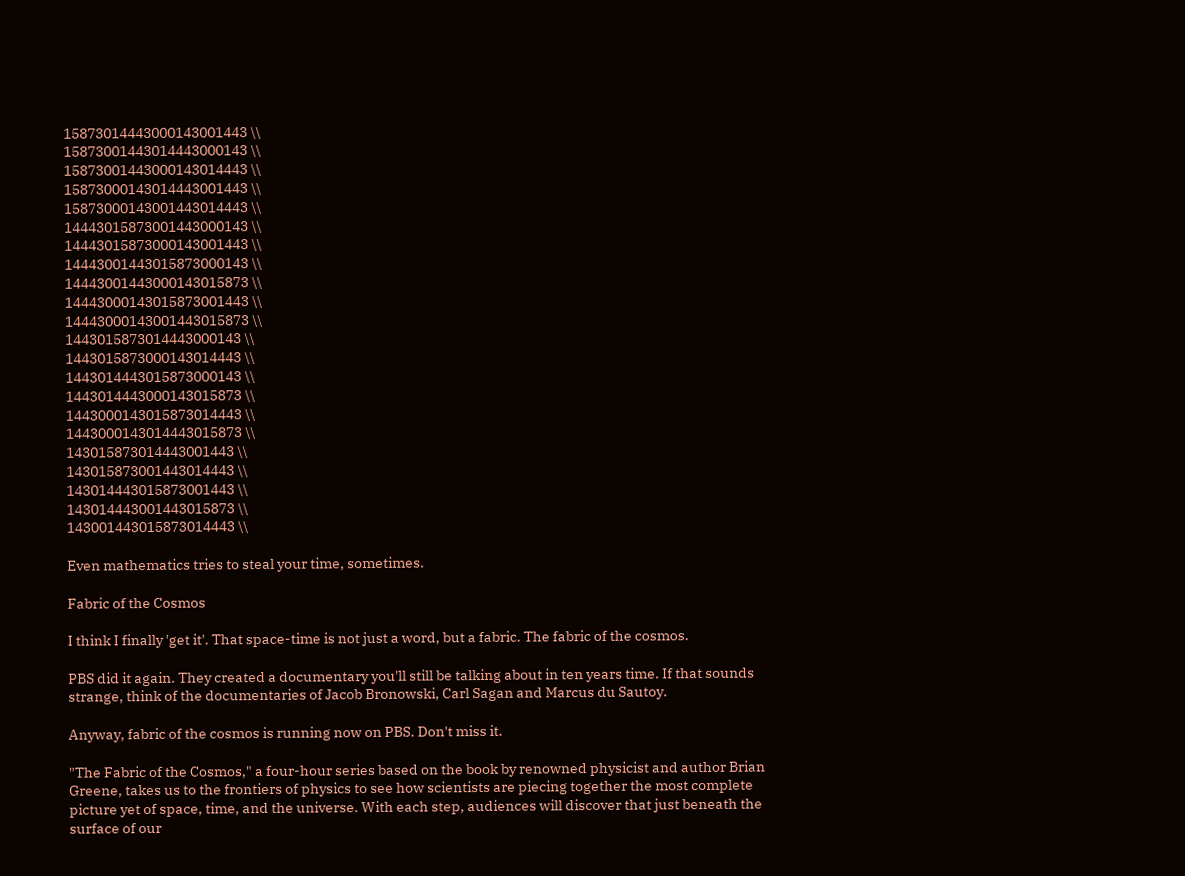15873014443000143001443 \\
15873001443014443000143 \\
15873001443000143014443 \\
15873000143014443001443 \\
15873000143001443014443 \\
14443015873001443000143 \\
14443015873000143001443 \\
14443001443015873000143 \\
14443001443000143015873 \\
14443000143015873001443 \\
14443000143001443015873 \\
1443015873014443000143 \\
1443015873000143014443 \\
1443014443015873000143 \\
1443014443000143015873 \\
1443000143015873014443 \\
1443000143014443015873 \\
143015873014443001443 \\
143015873001443014443 \\
143014443015873001443 \\
143014443001443015873 \\
143001443015873014443 \\

Even mathematics tries to steal your time, sometimes.

Fabric of the Cosmos

I think I finally 'get it'. That space-time is not just a word, but a fabric. The fabric of the cosmos.

PBS did it again. They created a documentary you'll still be talking about in ten years time. If that sounds strange, think of the documentaries of Jacob Bronowski, Carl Sagan and Marcus du Sautoy.

Anyway, fabric of the cosmos is running now on PBS. Don't miss it.

"The Fabric of the Cosmos," a four-hour series based on the book by renowned physicist and author Brian Greene, takes us to the frontiers of physics to see how scientists are piecing together the most complete picture yet of space, time, and the universe. With each step, audiences will discover that just beneath the surface of our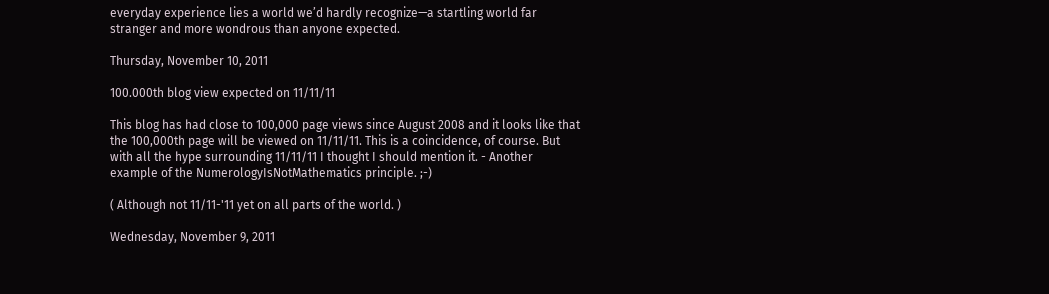everyday experience lies a world we’d hardly recognize—a startling world far stranger and more wondrous than anyone expected.

Thursday, November 10, 2011

100.000th blog view expected on 11/11/11

This blog has had close to 100,000 page views since August 2008 and it looks like that the 100,000th page will be viewed on 11/11/11. This is a coincidence, of course. But with all the hype surrounding 11/11/11 I thought I should mention it. - Another example of the NumerologyIsNotMathematics principle. ;-)

( Although not 11/11-'11 yet on all parts of the world. )

Wednesday, November 9, 2011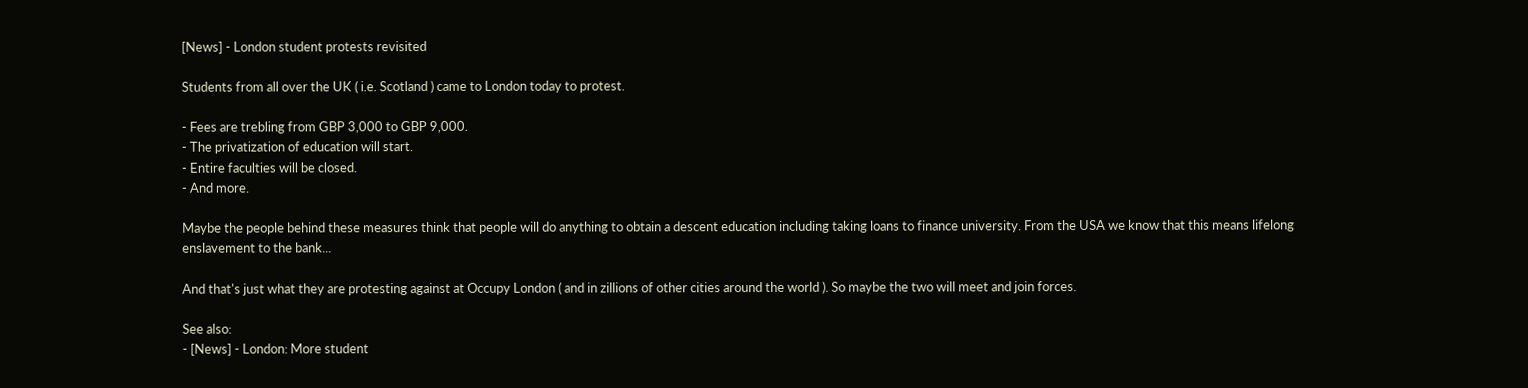[News] - London student protests revisited

Students from all over the UK ( i.e. Scotland ) came to London today to protest.

- Fees are trebling from GBP 3,000 to GBP 9,000.
- The privatization of education will start.
- Entire faculties will be closed.
- And more.

Maybe the people behind these measures think that people will do anything to obtain a descent education including taking loans to finance university. From the USA we know that this means lifelong enslavement to the bank...

And that's just what they are protesting against at Occupy London ( and in zillions of other cities around the world ). So maybe the two will meet and join forces.

See also:
- [News] - London: More student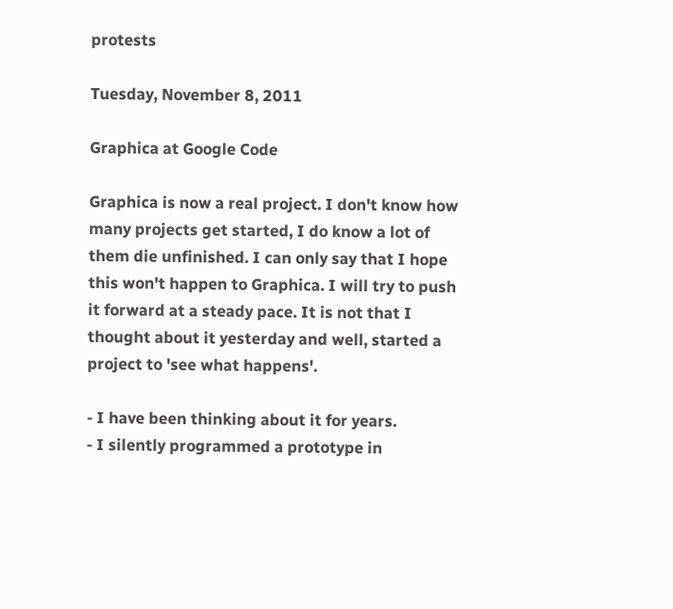protests

Tuesday, November 8, 2011

Graphica at Google Code

Graphica is now a real project. I don't know how many projects get started, I do know a lot of them die unfinished. I can only say that I hope this won't happen to Graphica. I will try to push it forward at a steady pace. It is not that I thought about it yesterday and well, started a project to 'see what happens'.

- I have been thinking about it for years.
- I silently programmed a prototype in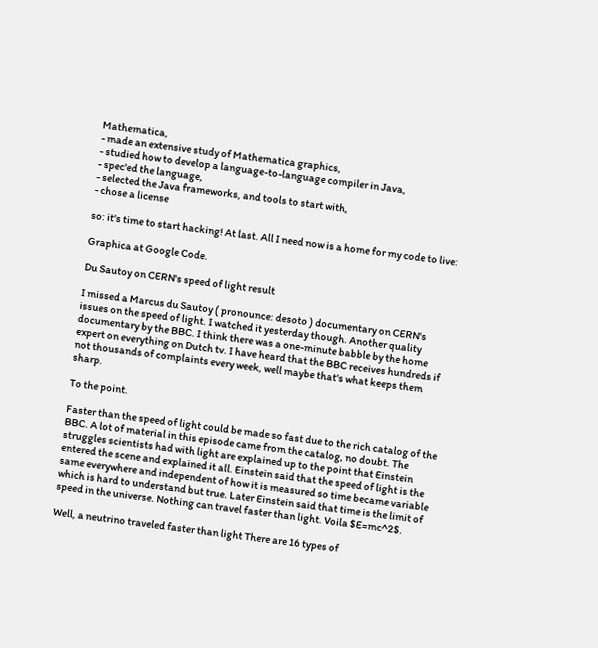Mathematica,
- made an extensive study of Mathematica graphics,
- studied how to develop a language-to-language compiler in Java,
- spec'ed the language,
- selected the Java frameworks, and tools to start with,
- chose a license

so: it's time to start hacking! At last. All I need now is a home for my code to live:

Graphica at Google Code.

Du Sautoy on CERN's speed of light result

I missed a Marcus du Sautoy ( pronounce: desoto ) documentary on CERN's issues on the speed of light. I watched it yesterday though. Another quality documentary by the BBC. I think there was a one-minute babble by the home expert on everything on Dutch tv. I have heard that the BBC receives hundreds if not thousands of complaints every week, well maybe that's what keeps them sharp.

To the point.

Faster than the speed of light could be made so fast due to the rich catalog of the BBC. A lot of material in this episode came from the catalog, no doubt. The struggles scientists had with light are explained up to the point that Einstein entered the scene and explained it all. Einstein said that the speed of light is the same everywhere and independent of how it is measured so time became variable which is hard to understand but true. Later Einstein said that time is the limit of speed in the universe. Nothing can travel faster than light. Voila $E=mc^2$.

Well, a neutrino traveled faster than light There are 16 types of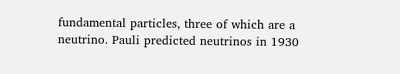fundamental particles, three of which are a neutrino. Pauli predicted neutrinos in 1930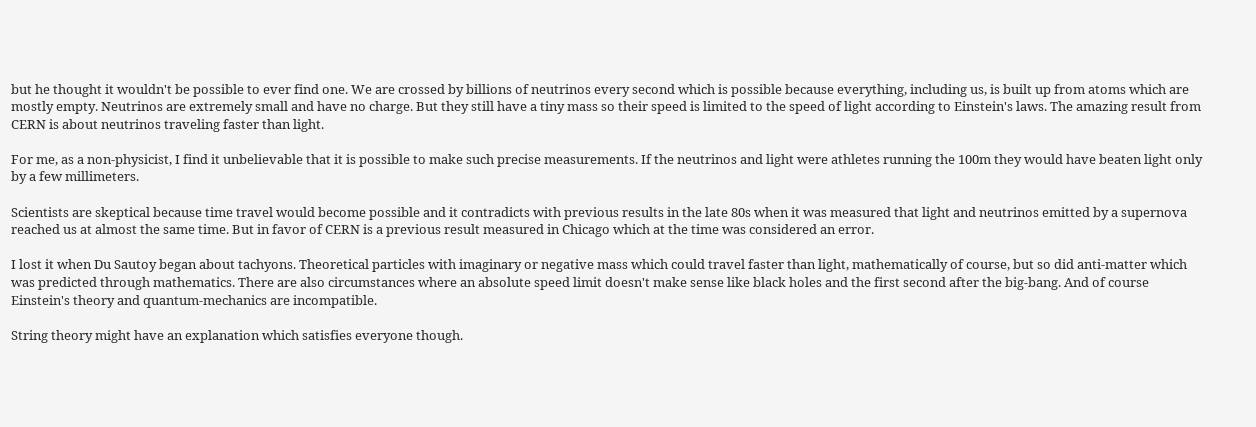but he thought it wouldn't be possible to ever find one. We are crossed by billions of neutrinos every second which is possible because everything, including us, is built up from atoms which are mostly empty. Neutrinos are extremely small and have no charge. But they still have a tiny mass so their speed is limited to the speed of light according to Einstein's laws. The amazing result from CERN is about neutrinos traveling faster than light.

For me, as a non-physicist, I find it unbelievable that it is possible to make such precise measurements. If the neutrinos and light were athletes running the 100m they would have beaten light only by a few millimeters.

Scientists are skeptical because time travel would become possible and it contradicts with previous results in the late 80s when it was measured that light and neutrinos emitted by a supernova reached us at almost the same time. But in favor of CERN is a previous result measured in Chicago which at the time was considered an error.

I lost it when Du Sautoy began about tachyons. Theoretical particles with imaginary or negative mass which could travel faster than light, mathematically of course, but so did anti-matter which was predicted through mathematics. There are also circumstances where an absolute speed limit doesn't make sense like black holes and the first second after the big-bang. And of course Einstein's theory and quantum-mechanics are incompatible.

String theory might have an explanation which satisfies everyone though.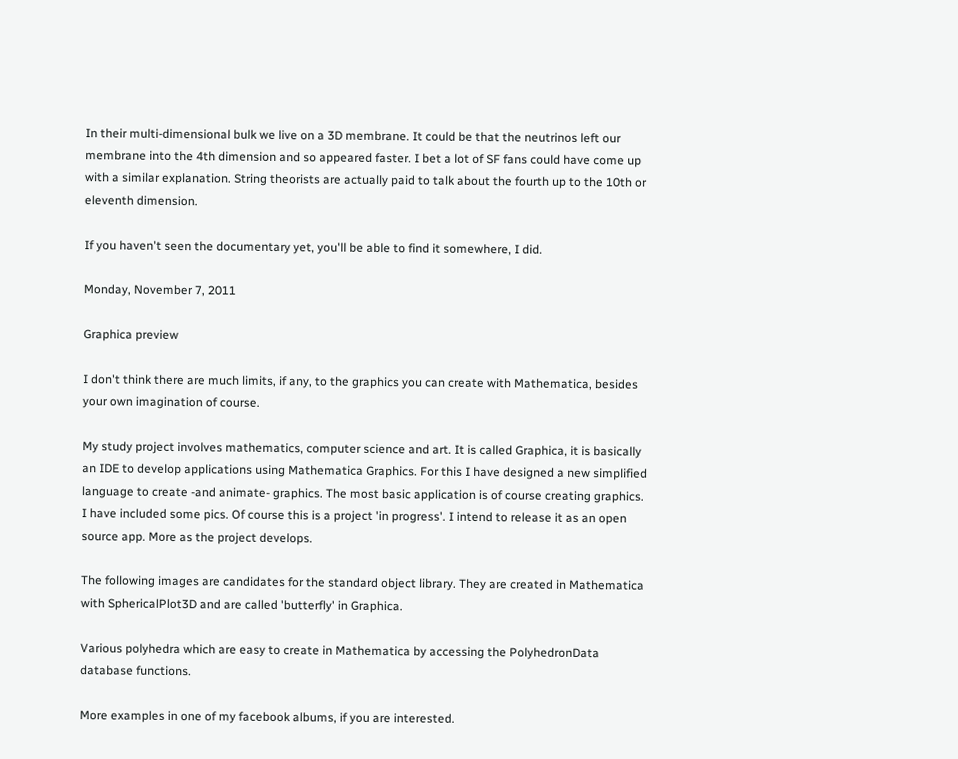In their multi-dimensional bulk we live on a 3D membrane. It could be that the neutrinos left our membrane into the 4th dimension and so appeared faster. I bet a lot of SF fans could have come up with a similar explanation. String theorists are actually paid to talk about the fourth up to the 10th or eleventh dimension.

If you haven't seen the documentary yet, you'll be able to find it somewhere, I did.

Monday, November 7, 2011

Graphica preview

I don't think there are much limits, if any, to the graphics you can create with Mathematica, besides your own imagination of course.

My study project involves mathematics, computer science and art. It is called Graphica, it is basically an IDE to develop applications using Mathematica Graphics. For this I have designed a new simplified language to create -and animate- graphics. The most basic application is of course creating graphics. I have included some pics. Of course this is a project 'in progress'. I intend to release it as an open source app. More as the project develops.

The following images are candidates for the standard object library. They are created in Mathematica with SphericalPlot3D and are called 'butterfly' in Graphica.

Various polyhedra which are easy to create in Mathematica by accessing the PolyhedronData database functions.

More examples in one of my facebook albums, if you are interested.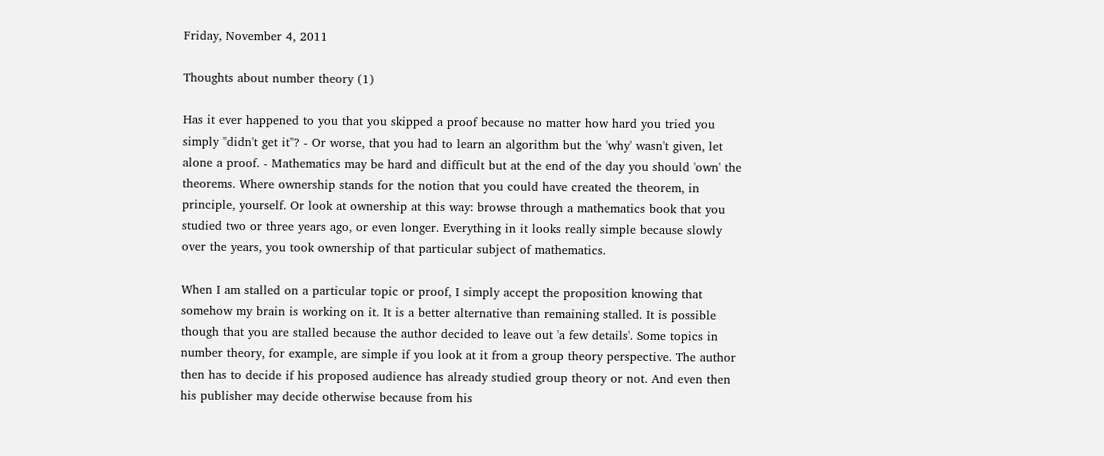Friday, November 4, 2011

Thoughts about number theory (1)

Has it ever happened to you that you skipped a proof because no matter how hard you tried you simply "didn't get it"? - Or worse, that you had to learn an algorithm but the 'why' wasn't given, let alone a proof. - Mathematics may be hard and difficult but at the end of the day you should 'own' the theorems. Where ownership stands for the notion that you could have created the theorem, in principle, yourself. Or look at ownership at this way: browse through a mathematics book that you studied two or three years ago, or even longer. Everything in it looks really simple because slowly over the years, you took ownership of that particular subject of mathematics.

When I am stalled on a particular topic or proof, I simply accept the proposition knowing that somehow my brain is working on it. It is a better alternative than remaining stalled. It is possible though that you are stalled because the author decided to leave out 'a few details'. Some topics in number theory, for example, are simple if you look at it from a group theory perspective. The author then has to decide if his proposed audience has already studied group theory or not. And even then his publisher may decide otherwise because from his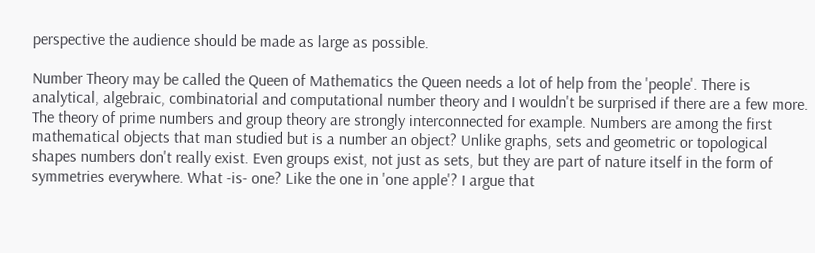perspective the audience should be made as large as possible.

Number Theory may be called the Queen of Mathematics the Queen needs a lot of help from the 'people'. There is analytical, algebraic, combinatorial and computational number theory and I wouldn't be surprised if there are a few more. The theory of prime numbers and group theory are strongly interconnected for example. Numbers are among the first mathematical objects that man studied but is a number an object? Unlike graphs, sets and geometric or topological shapes numbers don't really exist. Even groups exist, not just as sets, but they are part of nature itself in the form of symmetries everywhere. What -is- one? Like the one in 'one apple'? I argue that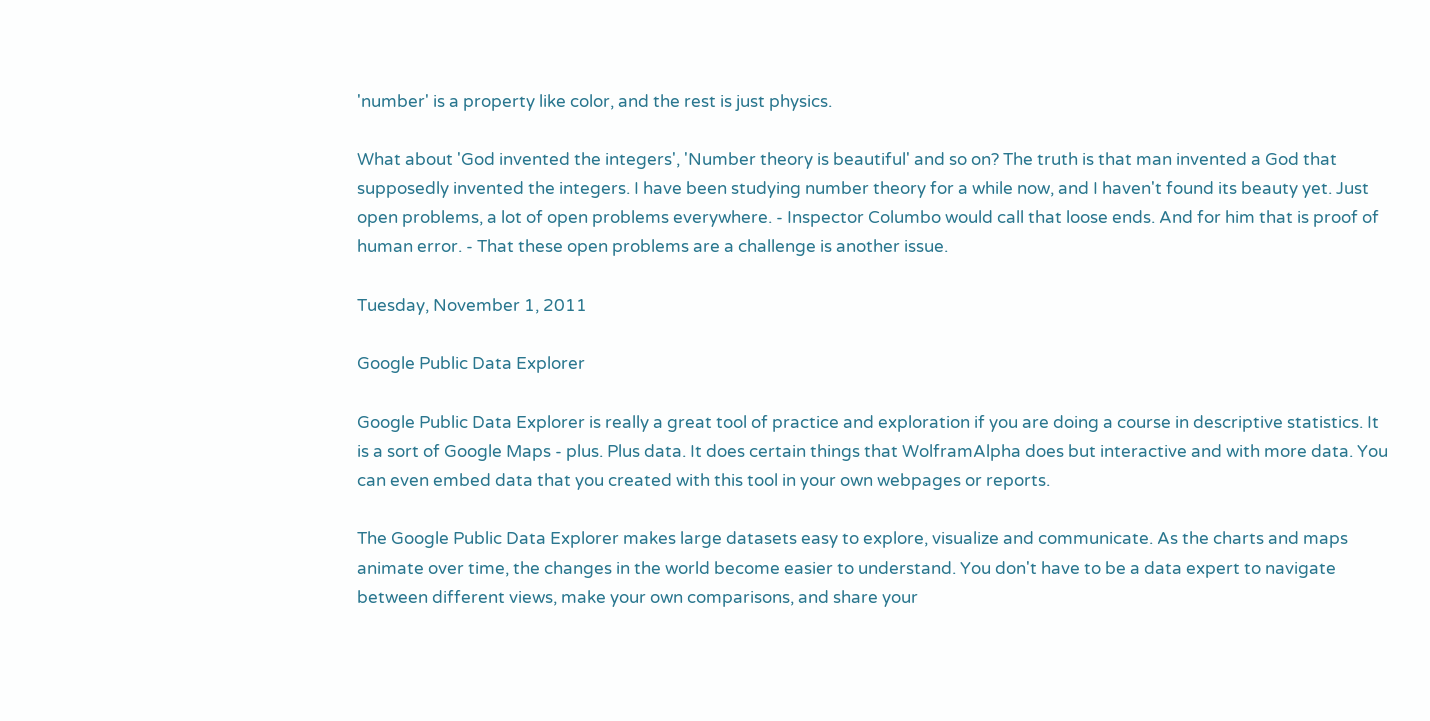'number' is a property like color, and the rest is just physics.

What about 'God invented the integers', 'Number theory is beautiful' and so on? The truth is that man invented a God that supposedly invented the integers. I have been studying number theory for a while now, and I haven't found its beauty yet. Just open problems, a lot of open problems everywhere. - Inspector Columbo would call that loose ends. And for him that is proof of human error. - That these open problems are a challenge is another issue.

Tuesday, November 1, 2011

Google Public Data Explorer

Google Public Data Explorer is really a great tool of practice and exploration if you are doing a course in descriptive statistics. It is a sort of Google Maps - plus. Plus data. It does certain things that WolframAlpha does but interactive and with more data. You can even embed data that you created with this tool in your own webpages or reports.

The Google Public Data Explorer makes large datasets easy to explore, visualize and communicate. As the charts and maps animate over time, the changes in the world become easier to understand. You don't have to be a data expert to navigate between different views, make your own comparisons, and share your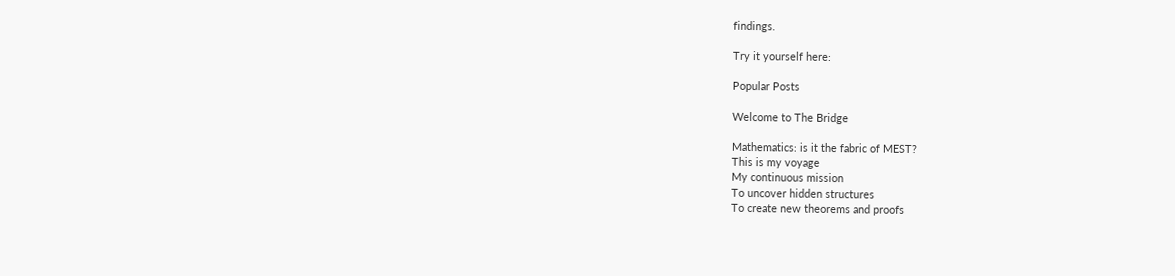findings.

Try it yourself here:

Popular Posts

Welcome to The Bridge

Mathematics: is it the fabric of MEST?
This is my voyage
My continuous mission
To uncover hidden structures
To create new theorems and proofs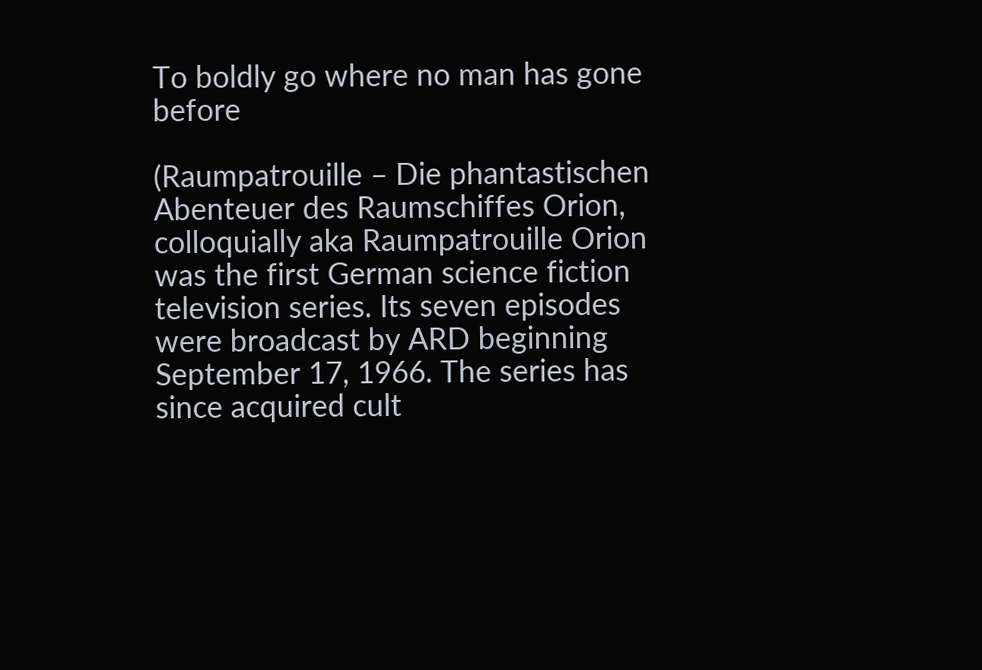To boldly go where no man has gone before

(Raumpatrouille – Die phantastischen Abenteuer des Raumschiffes Orion, colloquially aka Raumpatrouille Orion was the first German science fiction television series. Its seven episodes were broadcast by ARD beginning September 17, 1966. The series has since acquired cult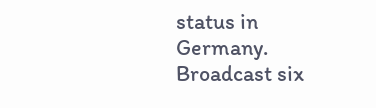status in Germany. Broadcast six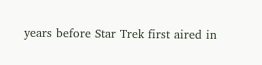years before Star Trek first aired in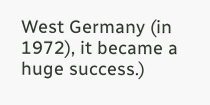West Germany (in 1972), it became a huge success.)